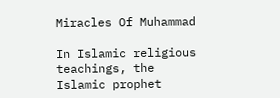Miracles Of Muhammad

In Islamic religious teachings, the Islamic prophet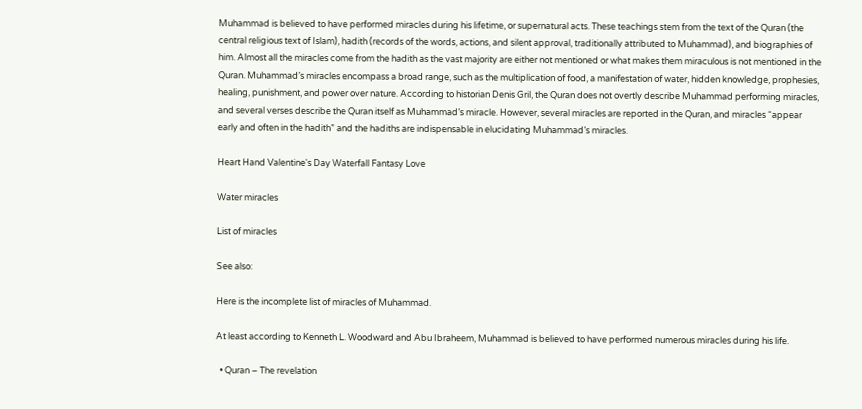Muhammad is believed to have performed miracles during his lifetime, or supernatural acts. These teachings stem from the text of the Quran (the central religious text of Islam), hadith (records of the words, actions, and silent approval, traditionally attributed to Muhammad), and biographies of him. Almost all the miracles come from the hadith as the vast majority are either not mentioned or what makes them miraculous is not mentioned in the Quran. Muhammad’s miracles encompass a broad range, such as the multiplication of food, a manifestation of water, hidden knowledge, prophesies, healing, punishment, and power over nature. According to historian Denis Gril, the Quran does not overtly describe Muhammad performing miracles, and several verses describe the Quran itself as Muhammad’s miracle. However, several miracles are reported in the Quran, and miracles “appear early and often in the hadith” and the hadiths are indispensable in elucidating Muhammad’s miracles.

Heart Hand Valentine's Day Waterfall Fantasy Love

Water miracles

List of miracles

See also:

Here is the incomplete list of miracles of Muhammad.

At least according to Kenneth L. Woodward and Abu Ibraheem, Muhammad is believed to have performed numerous miracles during his life.

  • Quran – The revelation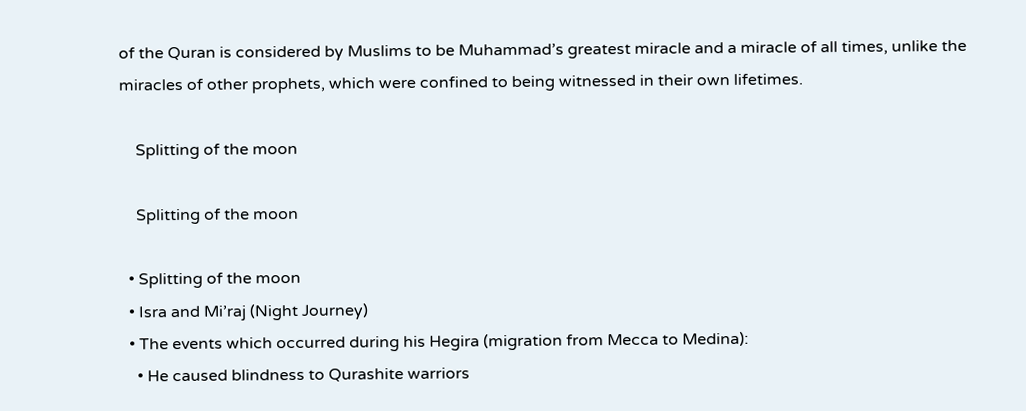of the Quran is considered by Muslims to be Muhammad’s greatest miracle and a miracle of all times, unlike the miracles of other prophets, which were confined to being witnessed in their own lifetimes.

    Splitting of the moon

    Splitting of the moon

  • Splitting of the moon
  • Isra and Mi’raj (Night Journey)
  • The events which occurred during his Hegira (migration from Mecca to Medina):
    • He caused blindness to Qurashite warriors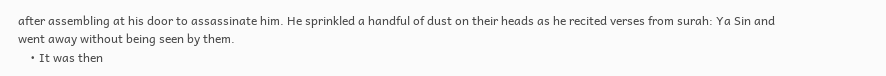after assembling at his door to assassinate him. He sprinkled a handful of dust on their heads as he recited verses from surah: Ya Sin and went away without being seen by them.
    • It was then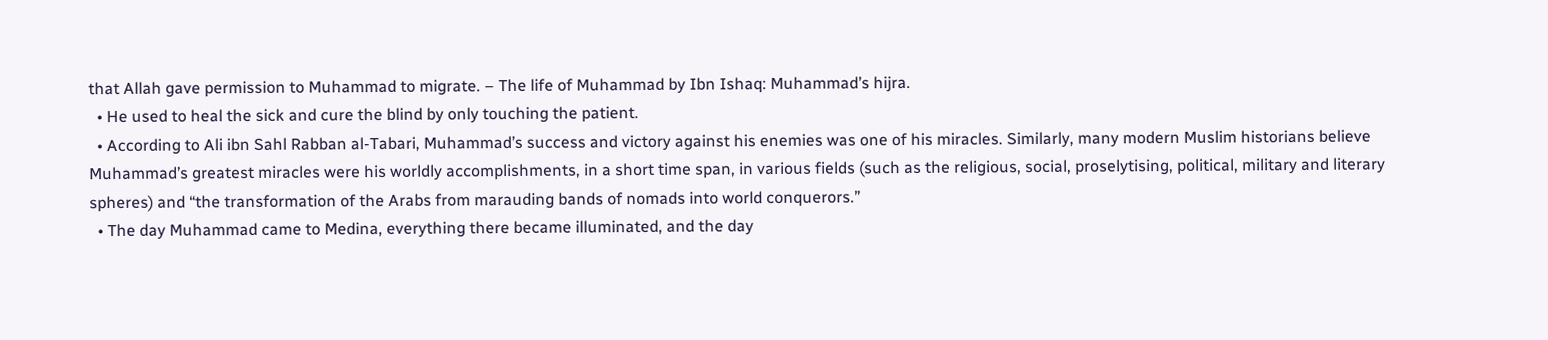that Allah gave permission to Muhammad to migrate. – The life of Muhammad by Ibn Ishaq: Muhammad’s hijra.
  • He used to heal the sick and cure the blind by only touching the patient.
  • According to Ali ibn Sahl Rabban al-Tabari, Muhammad’s success and victory against his enemies was one of his miracles. Similarly, many modern Muslim historians believe Muhammad’s greatest miracles were his worldly accomplishments, in a short time span, in various fields (such as the religious, social, proselytising, political, military and literary spheres) and “the transformation of the Arabs from marauding bands of nomads into world conquerors.”
  • The day Muhammad came to Medina, everything there became illuminated, and the day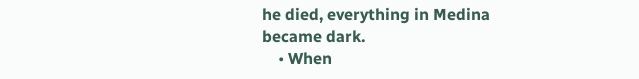he died, everything in Medina became dark.
    • When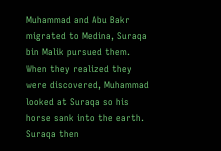Muhammad and Abu Bakr migrated to Medina, Suraqa bin Malik pursued them. When they realized they were discovered, Muhammad looked at Suraqa so his horse sank into the earth. Suraqa then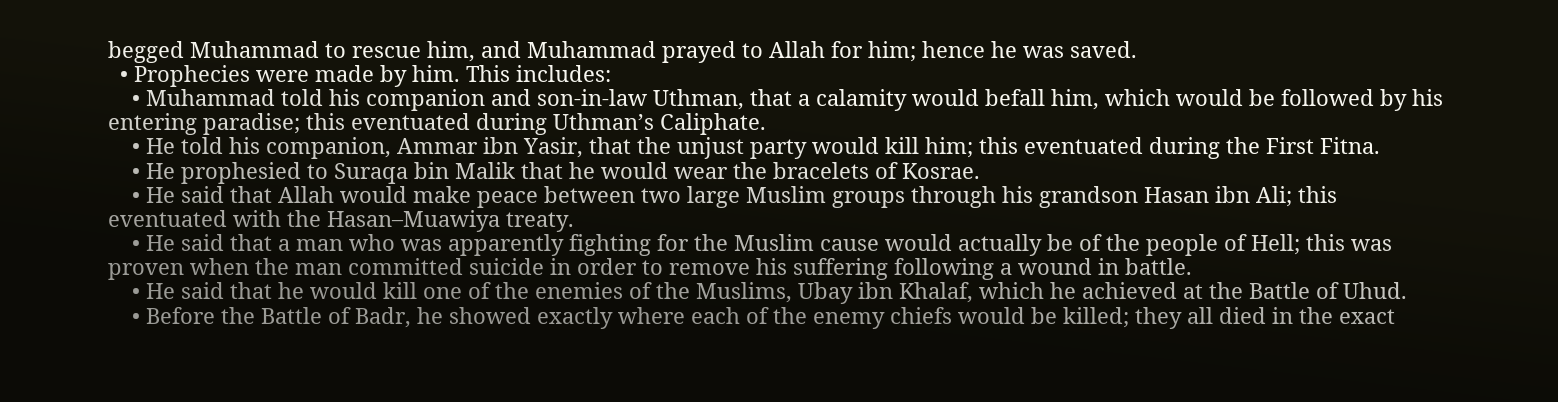begged Muhammad to rescue him, and Muhammad prayed to Allah for him; hence he was saved.
  • Prophecies were made by him. This includes:
    • Muhammad told his companion and son-in-law Uthman, that a calamity would befall him, which would be followed by his entering paradise; this eventuated during Uthman’s Caliphate.
    • He told his companion, Ammar ibn Yasir, that the unjust party would kill him; this eventuated during the First Fitna.
    • He prophesied to Suraqa bin Malik that he would wear the bracelets of Kosrae.
    • He said that Allah would make peace between two large Muslim groups through his grandson Hasan ibn Ali; this eventuated with the Hasan–Muawiya treaty.
    • He said that a man who was apparently fighting for the Muslim cause would actually be of the people of Hell; this was proven when the man committed suicide in order to remove his suffering following a wound in battle.
    • He said that he would kill one of the enemies of the Muslims, Ubay ibn Khalaf, which he achieved at the Battle of Uhud.
    • Before the Battle of Badr, he showed exactly where each of the enemy chiefs would be killed; they all died in the exact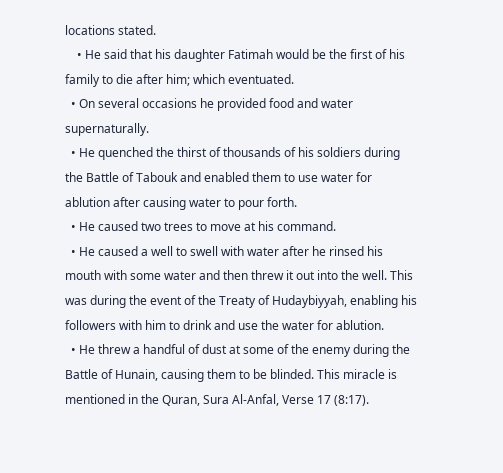locations stated.
    • He said that his daughter Fatimah would be the first of his family to die after him; which eventuated.
  • On several occasions he provided food and water supernaturally.
  • He quenched the thirst of thousands of his soldiers during the Battle of Tabouk and enabled them to use water for ablution after causing water to pour forth.
  • He caused two trees to move at his command.
  • He caused a well to swell with water after he rinsed his mouth with some water and then threw it out into the well. This was during the event of the Treaty of Hudaybiyyah, enabling his followers with him to drink and use the water for ablution.
  • He threw a handful of dust at some of the enemy during the Battle of Hunain, causing them to be blinded. This miracle is mentioned in the Quran, Sura Al-Anfal, Verse 17 (8:17).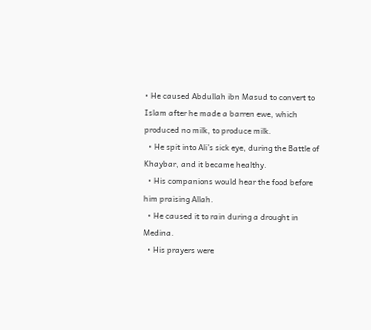• He caused Abdullah ibn Masud to convert to Islam after he made a barren ewe, which produced no milk, to produce milk.
  • He spit into Ali’s sick eye, during the Battle of Khaybar, and it became healthy.
  • His companions would hear the food before him praising Allah.
  • He caused it to rain during a drought in Medina.
  • His prayers were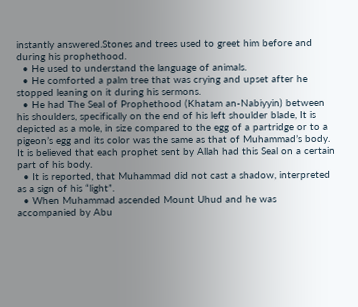instantly answered.Stones and trees used to greet him before and during his prophethood.
  • He used to understand the language of animals.
  • He comforted a palm tree that was crying and upset after he stopped leaning on it during his sermons.
  • He had The Seal of Prophethood (Khatam an-Nabiyyin) between his shoulders, specifically on the end of his left shoulder blade, It is depicted as a mole, in size compared to the egg of a partridge or to a pigeon’s egg and its color was the same as that of Muhammad’s body. It is believed that each prophet sent by Allah had this Seal on a certain part of his body.
  • It is reported, that Muhammad did not cast a shadow, interpreted as a sign of his “light”.
  • When Muhammad ascended Mount Uhud and he was accompanied by Abu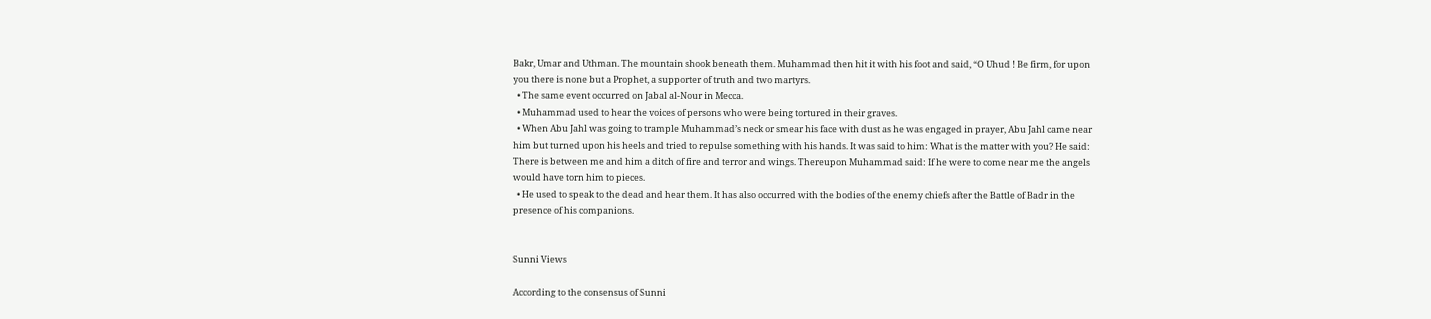Bakr, Umar and Uthman. The mountain shook beneath them. Muhammad then hit it with his foot and said, “O Uhud ! Be firm, for upon you there is none but a Prophet, a supporter of truth and two martyrs.
  • The same event occurred on Jabal al-Nour in Mecca.
  • Muhammad used to hear the voices of persons who were being tortured in their graves.
  • When Abu Jahl was going to trample Muhammad’s neck or smear his face with dust as he was engaged in prayer, Abu Jahl came near him but turned upon his heels and tried to repulse something with his hands. It was said to him: What is the matter with you? He said: There is between me and him a ditch of fire and terror and wings. Thereupon Muhammad said: If he were to come near me the angels would have torn him to pieces.
  • He used to speak to the dead and hear them. It has also occurred with the bodies of the enemy chiefs after the Battle of Badr in the presence of his companions.


Sunni Views

According to the consensus of Sunni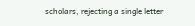scholars, rejecting a single letter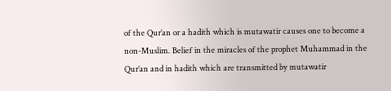of the Qur’an or a hadith which is mutawatir causes one to become a non-Muslim. Belief in the miracles of the prophet Muhammad in the Qur’an and in hadith which are transmitted by mutawatir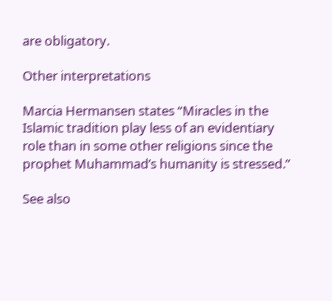are obligatory.

Other interpretations

Marcia Hermansen states “Miracles in the Islamic tradition play less of an evidentiary role than in some other religions since the prophet Muhammad’s humanity is stressed.”

See also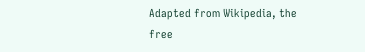Adapted from Wikipedia, the free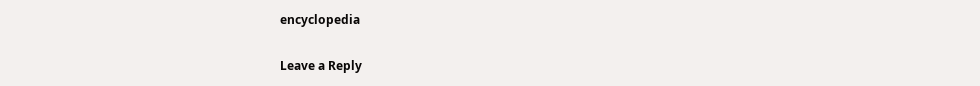encyclopedia

Leave a Reply